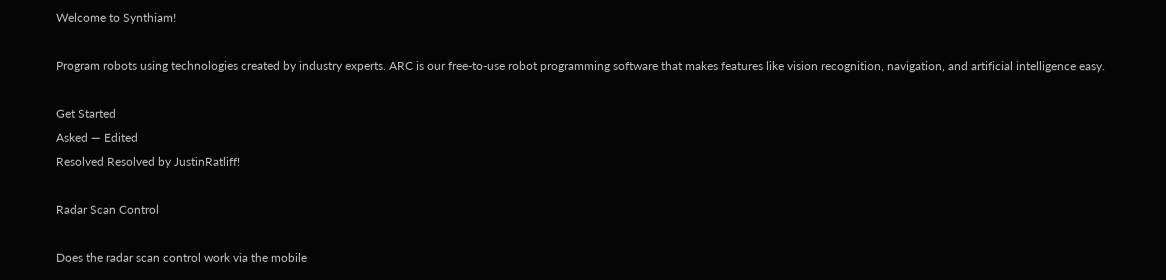Welcome to Synthiam!

Program robots using technologies created by industry experts. ARC is our free-to-use robot programming software that makes features like vision recognition, navigation, and artificial intelligence easy.

Get Started
Asked — Edited
Resolved Resolved by JustinRatliff!

Radar Scan Control

Does the radar scan control work via the mobile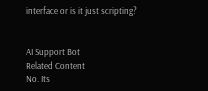interface or is it just scripting?


AI Support Bot
Related Content
No. Its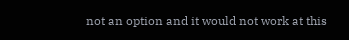not an option and it would not work at this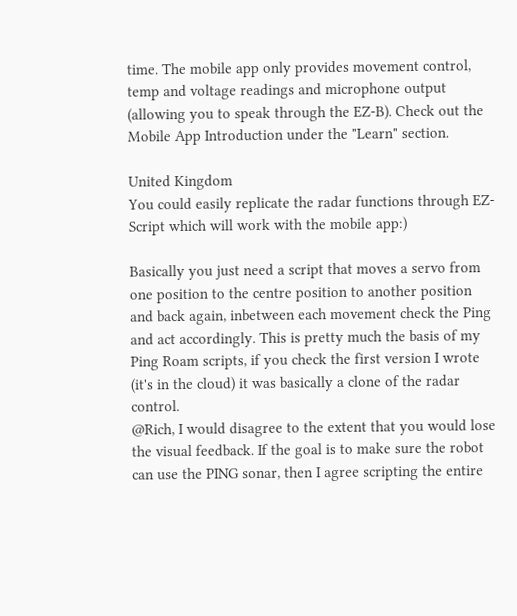time. The mobile app only provides movement control, temp and voltage readings and microphone output (allowing you to speak through the EZ-B). Check out the Mobile App Introduction under the "Learn" section.

United Kingdom
You could easily replicate the radar functions through EZ-Script which will work with the mobile app:)

Basically you just need a script that moves a servo from one position to the centre position to another position and back again, inbetween each movement check the Ping and act accordingly. This is pretty much the basis of my Ping Roam scripts, if you check the first version I wrote (it's in the cloud) it was basically a clone of the radar control.
@Rich, I would disagree to the extent that you would lose the visual feedback. If the goal is to make sure the robot can use the PING sonar, then I agree scripting the entire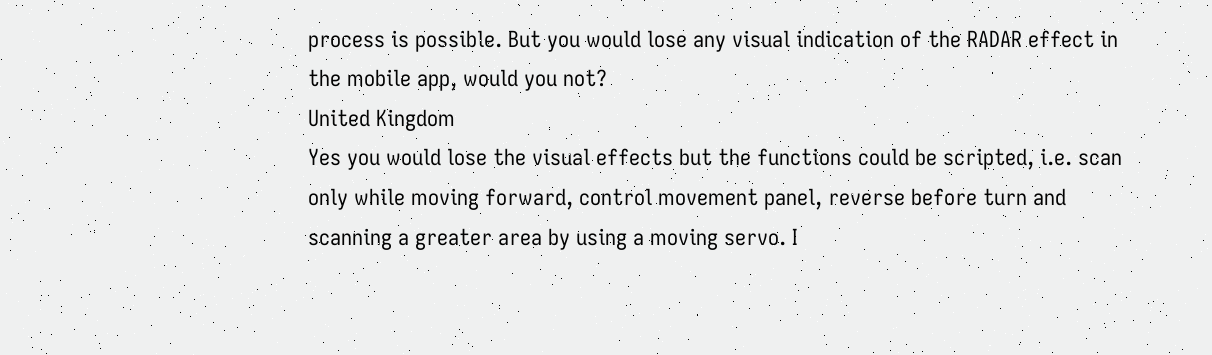process is possible. But you would lose any visual indication of the RADAR effect in the mobile app, would you not?
United Kingdom
Yes you would lose the visual effects but the functions could be scripted, i.e. scan only while moving forward, control movement panel, reverse before turn and scanning a greater area by using a moving servo. I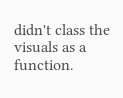didn't class the visuals as a function.